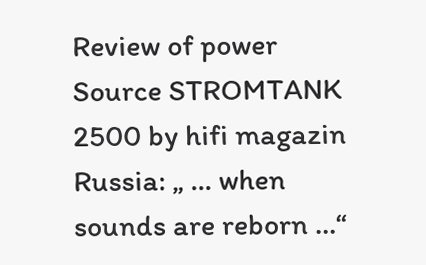Review of power Source STROMTANK 2500 by hifi magazin Russia: „ … when sounds are reborn …“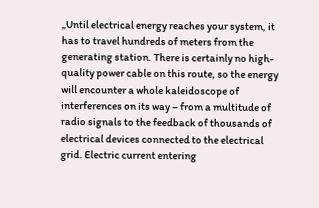„Until electrical energy reaches your system, it has to travel hundreds of meters from the generating station. There is certainly no high-quality power cable on this route, so the energy will encounter a whole kaleidoscope of interferences on its way – from a multitude of radio signals to the feedback of thousands of electrical devices connected to the electrical grid. Electric current entering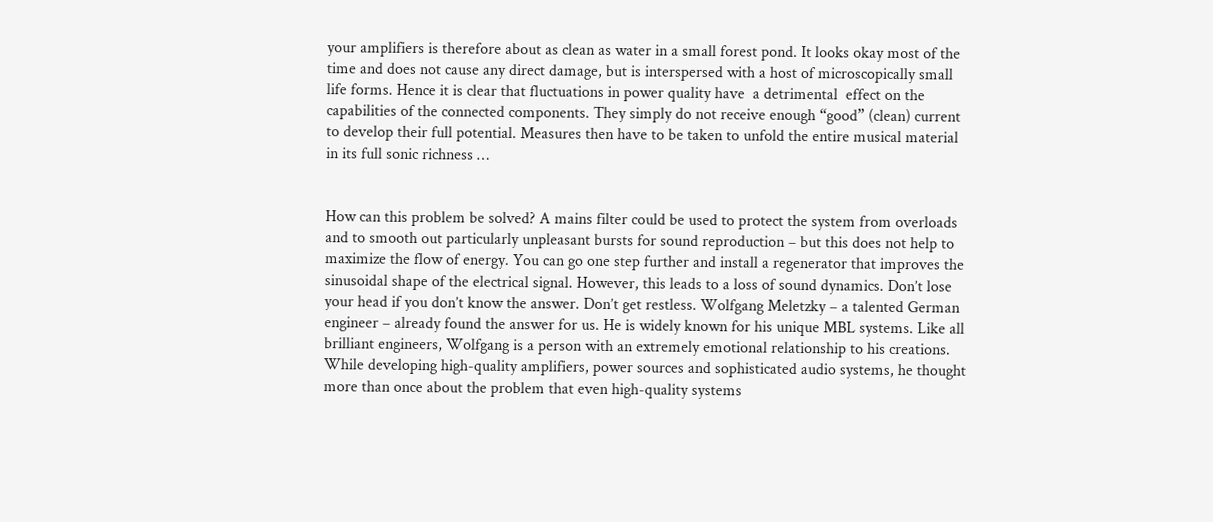your amplifiers is therefore about as clean as water in a small forest pond. It looks okay most of the time and does not cause any direct damage, but is interspersed with a host of microscopically small life forms. Hence it is clear that fluctuations in power quality have  a detrimental  effect on the capabilities of the connected components. They simply do not receive enough “good” (clean) current to develop their full potential. Measures then have to be taken to unfold the entire musical material in its full sonic richness …


How can this problem be solved? A mains filter could be used to protect the system from overloads and to smooth out particularly unpleasant bursts for sound reproduction – but this does not help to maximize the flow of energy. You can go one step further and install a regenerator that improves the sinusoidal shape of the electrical signal. However, this leads to a loss of sound dynamics. Don’t lose your head if you don’t know the answer. Don’t get restless. Wolfgang Meletzky – a talented German engineer – already found the answer for us. He is widely known for his unique MBL systems. Like all brilliant engineers, Wolfgang is a person with an extremely emotional relationship to his creations. While developing high-quality amplifiers, power sources and sophisticated audio systems, he thought more than once about the problem that even high-quality systems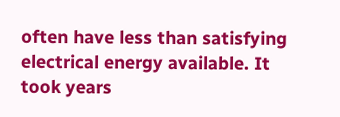often have less than satisfying electrical energy available. It took years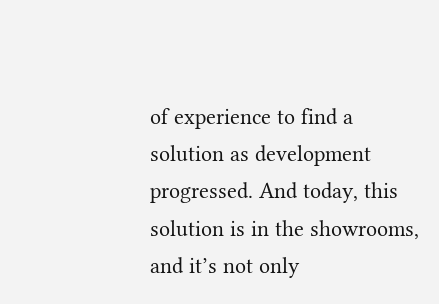of experience to find a solution as development progressed. And today, this solution is in the showrooms, and it’s not only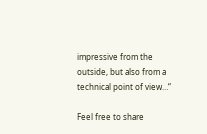impressive from the outside, but also from a technical point of view…“

Feel free to share